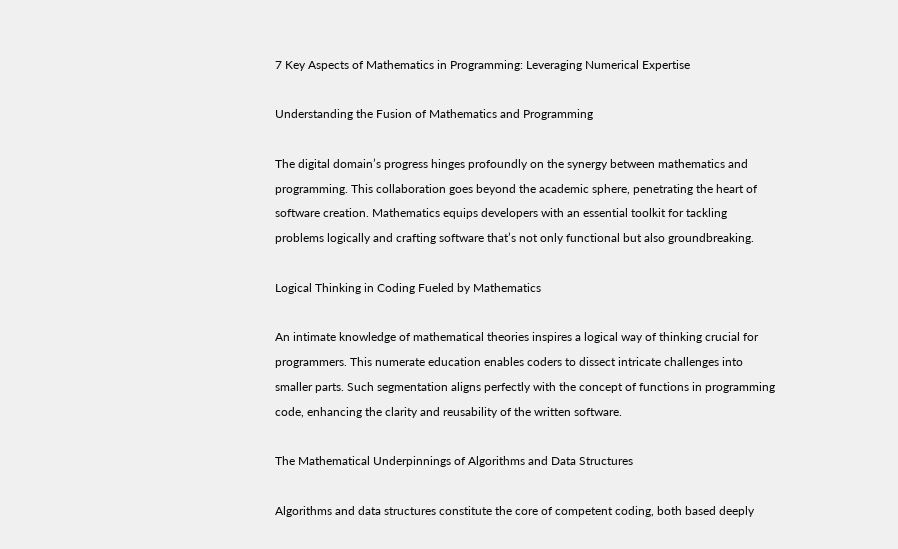7 Key Aspects of Mathematics in Programming: Leveraging Numerical Expertise

Understanding the Fusion of Mathematics and Programming

The digital domain’s progress hinges profoundly on the synergy between mathematics and programming. This collaboration goes beyond the academic sphere, penetrating the heart of software creation. Mathematics equips developers with an essential toolkit for tackling problems logically and crafting software that’s not only functional but also groundbreaking.

Logical Thinking in Coding Fueled by Mathematics

An intimate knowledge of mathematical theories inspires a logical way of thinking crucial for programmers. This numerate education enables coders to dissect intricate challenges into smaller parts. Such segmentation aligns perfectly with the concept of functions in programming code, enhancing the clarity and reusability of the written software.

The Mathematical Underpinnings of Algorithms and Data Structures

Algorithms and data structures constitute the core of competent coding, both based deeply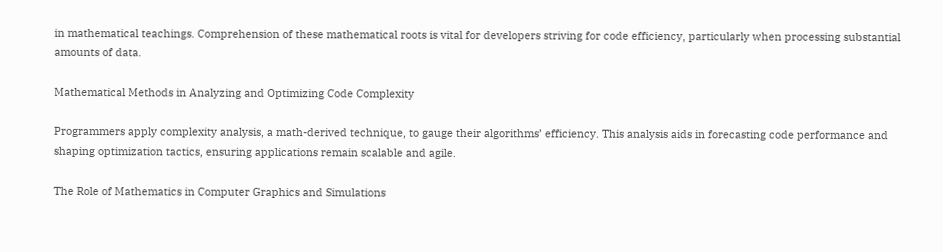in mathematical teachings. Comprehension of these mathematical roots is vital for developers striving for code efficiency, particularly when processing substantial amounts of data.

Mathematical Methods in Analyzing and Optimizing Code Complexity

Programmers apply complexity analysis, a math-derived technique, to gauge their algorithms’ efficiency. This analysis aids in forecasting code performance and shaping optimization tactics, ensuring applications remain scalable and agile.

The Role of Mathematics in Computer Graphics and Simulations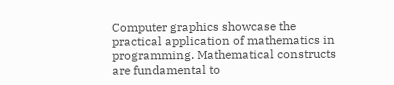Computer graphics showcase the practical application of mathematics in programming. Mathematical constructs are fundamental to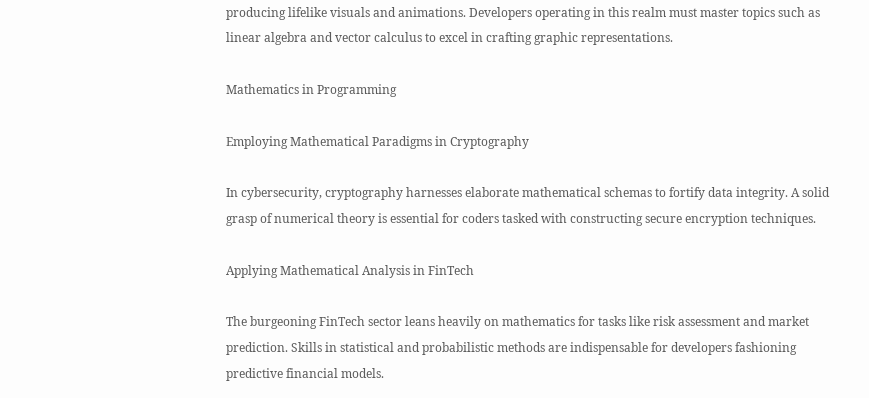producing lifelike visuals and animations. Developers operating in this realm must master topics such as linear algebra and vector calculus to excel in crafting graphic representations.

Mathematics in Programming

Employing Mathematical Paradigms in Cryptography

In cybersecurity, cryptography harnesses elaborate mathematical schemas to fortify data integrity. A solid grasp of numerical theory is essential for coders tasked with constructing secure encryption techniques.

Applying Mathematical Analysis in FinTech

The burgeoning FinTech sector leans heavily on mathematics for tasks like risk assessment and market prediction. Skills in statistical and probabilistic methods are indispensable for developers fashioning predictive financial models.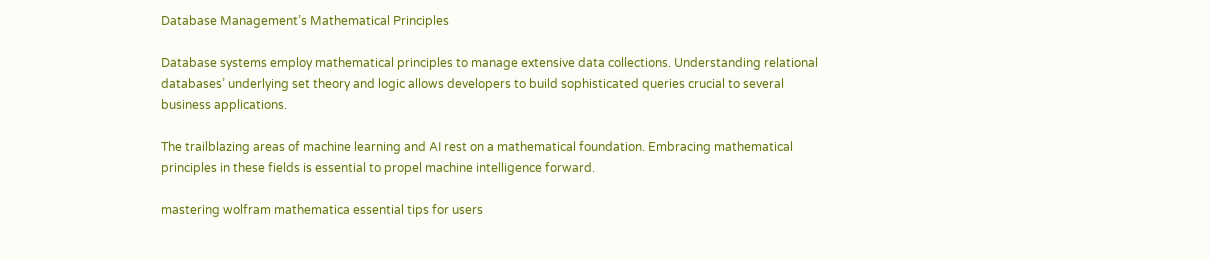Database Management’s Mathematical Principles

Database systems employ mathematical principles to manage extensive data collections. Understanding relational databases’ underlying set theory and logic allows developers to build sophisticated queries crucial to several business applications.

The trailblazing areas of machine learning and AI rest on a mathematical foundation. Embracing mathematical principles in these fields is essential to propel machine intelligence forward.

mastering wolfram mathematica essential tips for users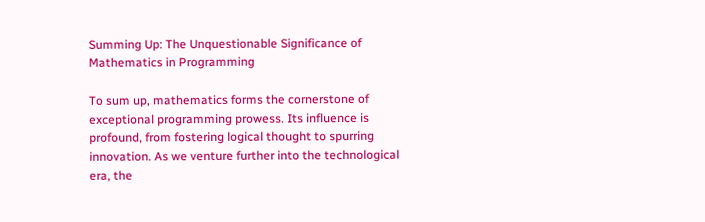Summing Up: The Unquestionable Significance of Mathematics in Programming

To sum up, mathematics forms the cornerstone of exceptional programming prowess. Its influence is profound, from fostering logical thought to spurring innovation. As we venture further into the technological era, the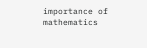importance of mathematics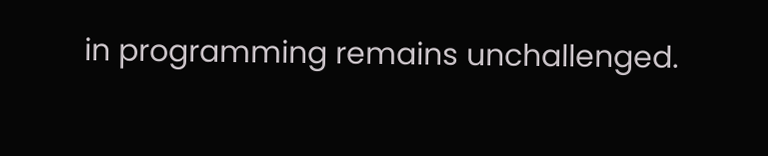in programming remains unchallenged.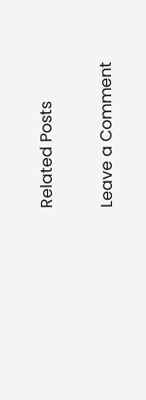Related Posts

Leave a Comment